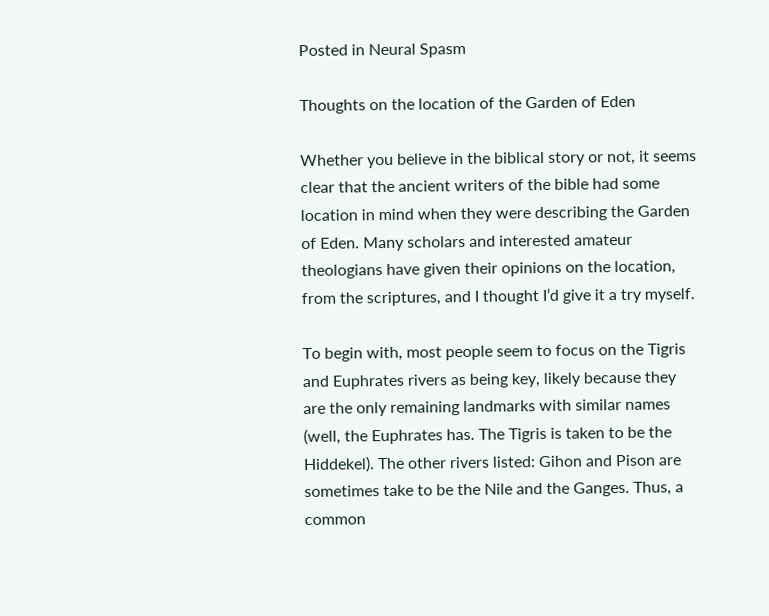Posted in Neural Spasm

Thoughts on the location of the Garden of Eden

Whether you believe in the biblical story or not, it seems clear that the ancient writers of the bible had some location in mind when they were describing the Garden of Eden. Many scholars and interested amateur theologians have given their opinions on the location, from the scriptures, and I thought I’d give it a try myself.

To begin with, most people seem to focus on the Tigris and Euphrates rivers as being key, likely because they are the only remaining landmarks with similar names (well, the Euphrates has. The Tigris is taken to be the Hiddekel). The other rivers listed: Gihon and Pison are sometimes take to be the Nile and the Ganges. Thus, a common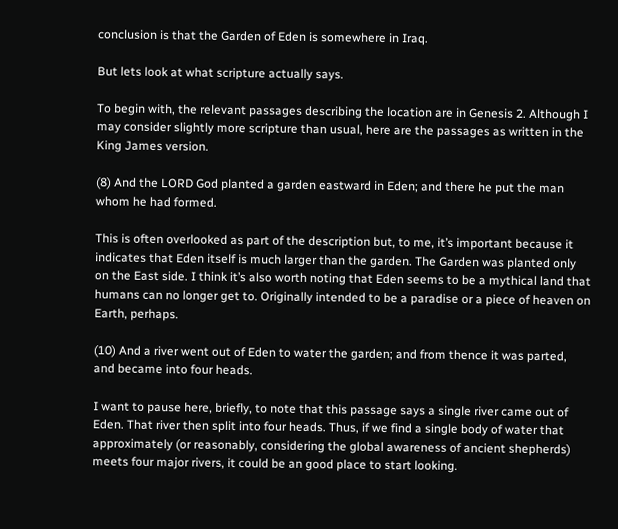conclusion is that the Garden of Eden is somewhere in Iraq.

But lets look at what scripture actually says.

To begin with, the relevant passages describing the location are in Genesis 2. Although I may consider slightly more scripture than usual, here are the passages as written in the King James version.

(8) And the LORD God planted a garden eastward in Eden; and there he put the man whom he had formed.

This is often overlooked as part of the description but, to me, it’s important because it indicates that Eden itself is much larger than the garden. The Garden was planted only on the East side. I think it’s also worth noting that Eden seems to be a mythical land that humans can no longer get to. Originally intended to be a paradise or a piece of heaven on Earth, perhaps.

(10) And a river went out of Eden to water the garden; and from thence it was parted, and became into four heads.

I want to pause here, briefly, to note that this passage says a single river came out of Eden. That river then split into four heads. Thus, if we find a single body of water that approximately (or reasonably, considering the global awareness of ancient shepherds) meets four major rivers, it could be an good place to start looking.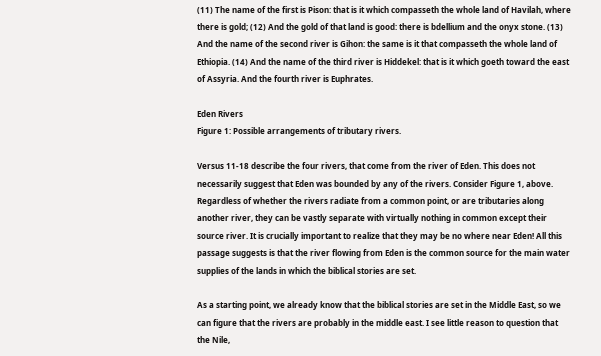(11) The name of the first is Pison: that is it which compasseth the whole land of Havilah, where there is gold; (12) And the gold of that land is good: there is bdellium and the onyx stone. (13) And the name of the second river is Gihon: the same is it that compasseth the whole land of Ethiopia. (14) And the name of the third river is Hiddekel: that is it which goeth toward the east of Assyria. And the fourth river is Euphrates.

Eden Rivers
Figure 1: Possible arrangements of tributary rivers.

Versus 11-18 describe the four rivers, that come from the river of Eden. This does not necessarily suggest that Eden was bounded by any of the rivers. Consider Figure 1, above. Regardless of whether the rivers radiate from a common point, or are tributaries along another river, they can be vastly separate with virtually nothing in common except their source river. It is crucially important to realize that they may be no where near Eden! All this passage suggests is that the river flowing from Eden is the common source for the main water supplies of the lands in which the biblical stories are set.

As a starting point, we already know that the biblical stories are set in the Middle East, so we can figure that the rivers are probably in the middle east. I see little reason to question that the Nile,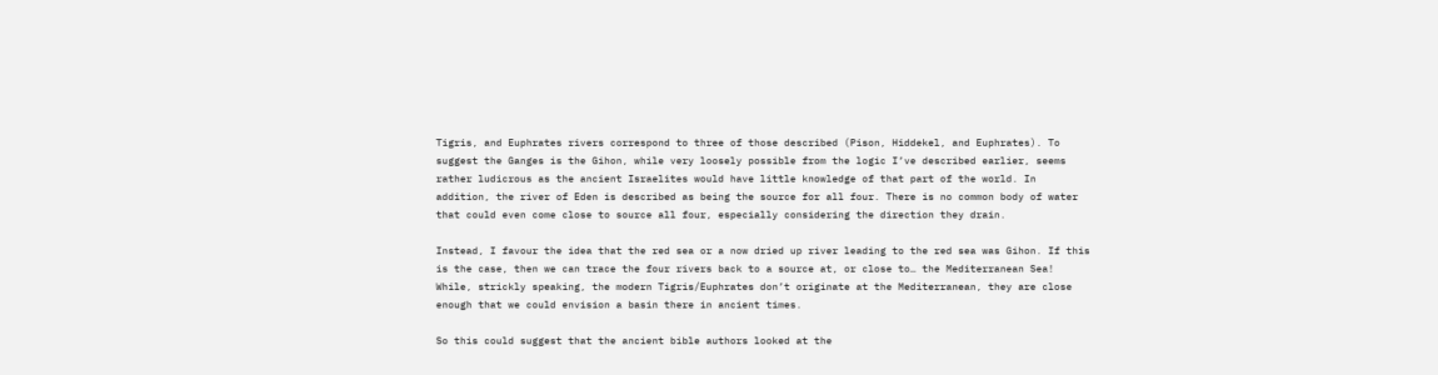Tigris, and Euphrates rivers correspond to three of those described (Pison, Hiddekel, and Euphrates). To suggest the Ganges is the Gihon, while very loosely possible from the logic I’ve described earlier, seems rather ludicrous as the ancient Israelites would have little knowledge of that part of the world. In addition, the river of Eden is described as being the source for all four. There is no common body of water that could even come close to source all four, especially considering the direction they drain.

Instead, I favour the idea that the red sea or a now dried up river leading to the red sea was Gihon. If this is the case, then we can trace the four rivers back to a source at, or close to… the Mediterranean Sea! While, strickly speaking, the modern Tigris/Euphrates don’t originate at the Mediterranean, they are close enough that we could envision a basin there in ancient times.

So this could suggest that the ancient bible authors looked at the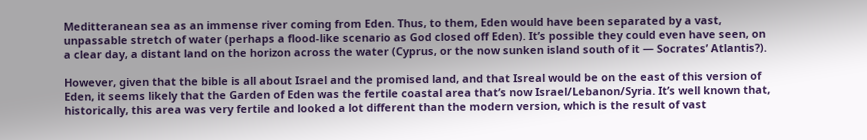Meditteranean sea as an immense river coming from Eden. Thus, to them, Eden would have been separated by a vast, unpassable stretch of water (perhaps a flood-like scenario as God closed off Eden). It’s possible they could even have seen, on a clear day, a distant land on the horizon across the water (Cyprus, or the now sunken island south of it — Socrates’ Atlantis?).

However, given that the bible is all about Israel and the promised land, and that Isreal would be on the east of this version of Eden, it seems likely that the Garden of Eden was the fertile coastal area that’s now Israel/Lebanon/Syria. It’s well known that, historically, this area was very fertile and looked a lot different than the modern version, which is the result of vast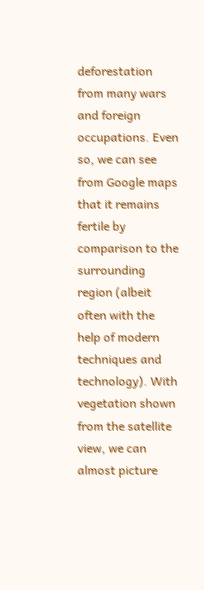deforestation from many wars and foreign occupations. Even so, we can see from Google maps that it remains fertile by comparison to the surrounding region (albeit often with the help of modern techniques and technology). With vegetation shown from the satellite view, we can almost picture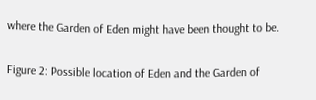where the Garden of Eden might have been thought to be.

Figure 2: Possible location of Eden and the Garden of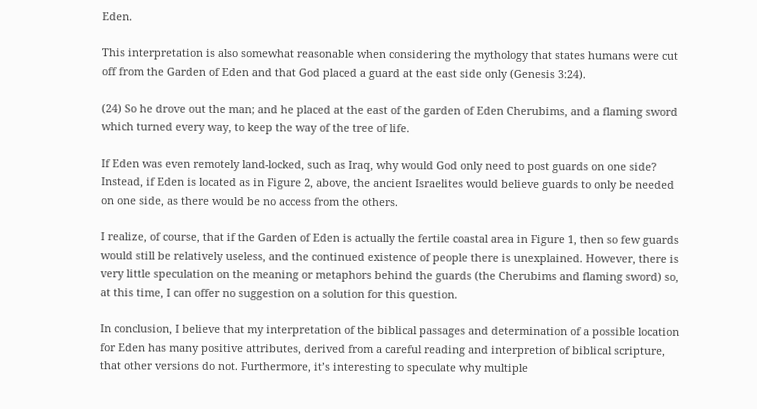Eden.

This interpretation is also somewhat reasonable when considering the mythology that states humans were cut off from the Garden of Eden and that God placed a guard at the east side only (Genesis 3:24).

(24) So he drove out the man; and he placed at the east of the garden of Eden Cherubims, and a flaming sword which turned every way, to keep the way of the tree of life.

If Eden was even remotely land-locked, such as Iraq, why would God only need to post guards on one side? Instead, if Eden is located as in Figure 2, above, the ancient Israelites would believe guards to only be needed on one side, as there would be no access from the others.

I realize, of course, that if the Garden of Eden is actually the fertile coastal area in Figure 1, then so few guards would still be relatively useless, and the continued existence of people there is unexplained. However, there is very little speculation on the meaning or metaphors behind the guards (the Cherubims and flaming sword) so, at this time, I can offer no suggestion on a solution for this question.

In conclusion, I believe that my interpretation of the biblical passages and determination of a possible location for Eden has many positive attributes, derived from a careful reading and interpretion of biblical scripture, that other versions do not. Furthermore, it’s interesting to speculate why multiple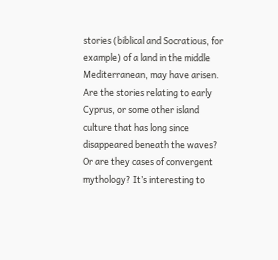stories (biblical and Socratious, for example) of a land in the middle Mediterranean, may have arisen. Are the stories relating to early Cyprus, or some other island culture that has long since disappeared beneath the waves? Or are they cases of convergent mythology? It’s interesting to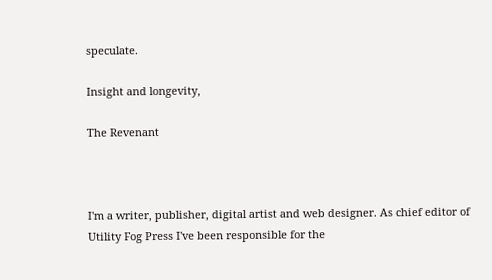speculate.

Insight and longevity,

The Revenant



I'm a writer, publisher, digital artist and web designer. As chief editor of Utility Fog Press I've been responsible for the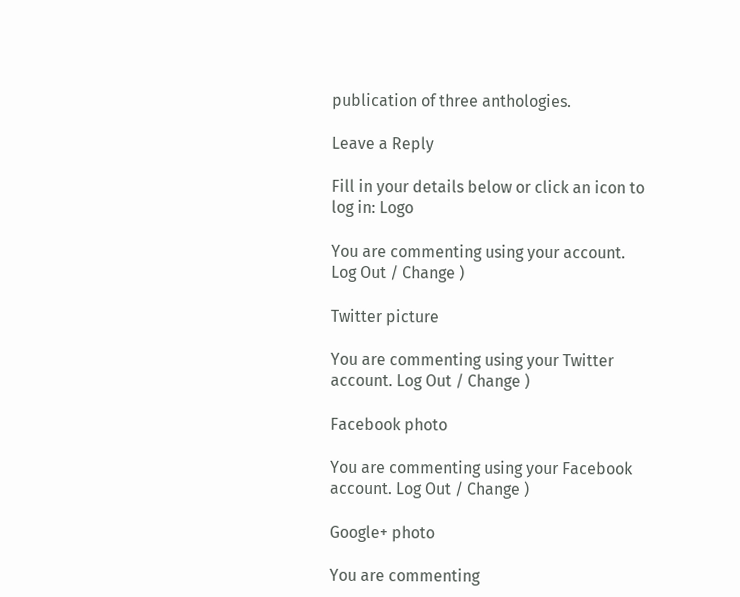publication of three anthologies.

Leave a Reply

Fill in your details below or click an icon to log in: Logo

You are commenting using your account. Log Out / Change )

Twitter picture

You are commenting using your Twitter account. Log Out / Change )

Facebook photo

You are commenting using your Facebook account. Log Out / Change )

Google+ photo

You are commenting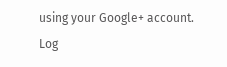using your Google+ account. Log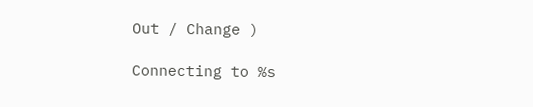Out / Change )

Connecting to %s